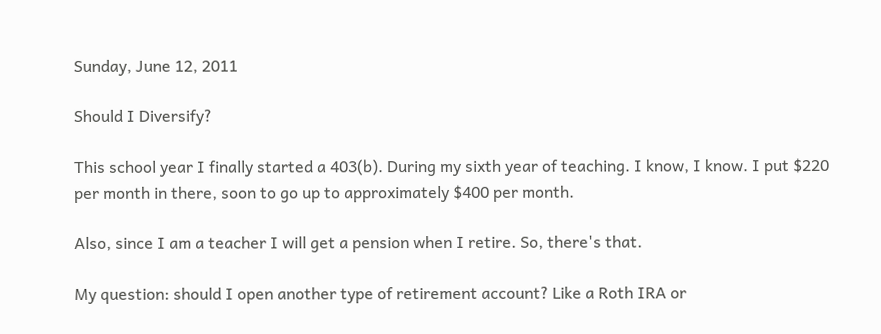Sunday, June 12, 2011

Should I Diversify?

This school year I finally started a 403(b). During my sixth year of teaching. I know, I know. I put $220 per month in there, soon to go up to approximately $400 per month.

Also, since I am a teacher I will get a pension when I retire. So, there's that.

My question: should I open another type of retirement account? Like a Roth IRA or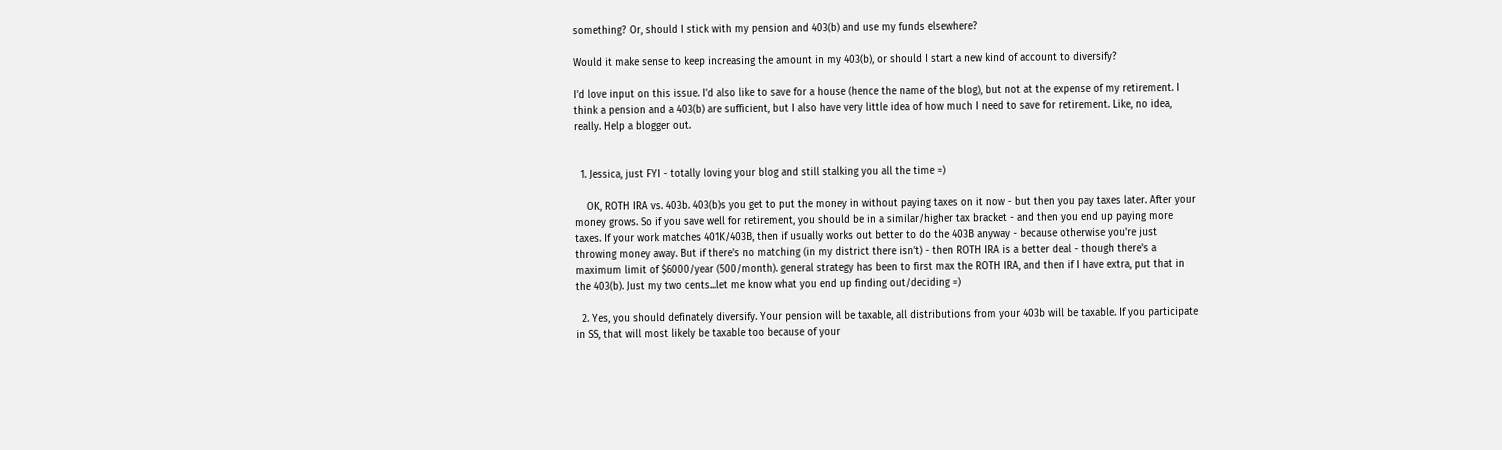something? Or, should I stick with my pension and 403(b) and use my funds elsewhere?

Would it make sense to keep increasing the amount in my 403(b), or should I start a new kind of account to diversify?

I'd love input on this issue. I'd also like to save for a house (hence the name of the blog), but not at the expense of my retirement. I think a pension and a 403(b) are sufficient, but I also have very little idea of how much I need to save for retirement. Like, no idea, really. Help a blogger out.


  1. Jessica, just FYI - totally loving your blog and still stalking you all the time =)

    OK, ROTH IRA vs. 403b. 403(b)s you get to put the money in without paying taxes on it now - but then you pay taxes later. After your money grows. So if you save well for retirement, you should be in a similar/higher tax bracket - and then you end up paying more taxes. If your work matches 401K/403B, then if usually works out better to do the 403B anyway - because otherwise you're just throwing money away. But if there's no matching (in my district there isn't) - then ROTH IRA is a better deal - though there's a maximum limit of $6000/year (500/month). general strategy has been to first max the ROTH IRA, and then if I have extra, put that in the 403(b). Just my two cents...let me know what you end up finding out/deciding =)

  2. Yes, you should definately diversify. Your pension will be taxable, all distributions from your 403b will be taxable. If you participate in SS, that will most likely be taxable too because of your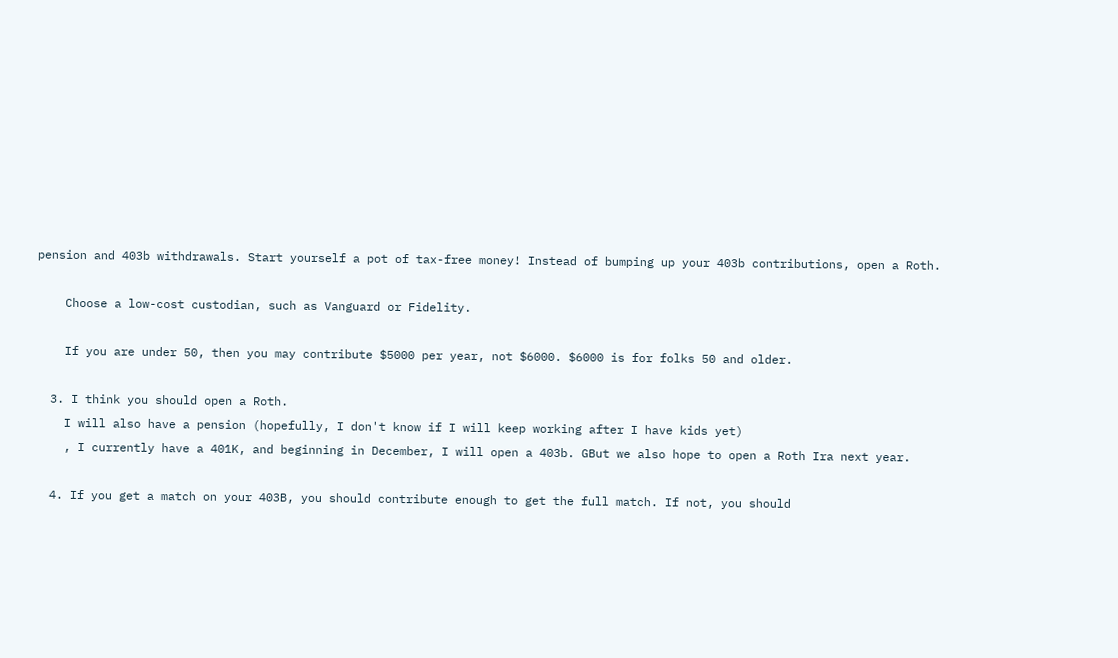pension and 403b withdrawals. Start yourself a pot of tax-free money! Instead of bumping up your 403b contributions, open a Roth.

    Choose a low-cost custodian, such as Vanguard or Fidelity.

    If you are under 50, then you may contribute $5000 per year, not $6000. $6000 is for folks 50 and older.

  3. I think you should open a Roth.
    I will also have a pension (hopefully, I don't know if I will keep working after I have kids yet)
    , I currently have a 401K, and beginning in December, I will open a 403b. GBut we also hope to open a Roth Ira next year.

  4. If you get a match on your 403B, you should contribute enough to get the full match. If not, you should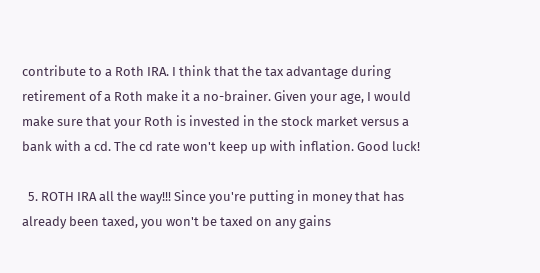contribute to a Roth IRA. I think that the tax advantage during retirement of a Roth make it a no-brainer. Given your age, I would make sure that your Roth is invested in the stock market versus a bank with a cd. The cd rate won't keep up with inflation. Good luck!

  5. ROTH IRA all the way!!! Since you're putting in money that has already been taxed, you won't be taxed on any gains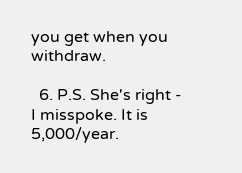you get when you withdraw.

  6. P.S. She's right - I misspoke. It is 5,000/year.